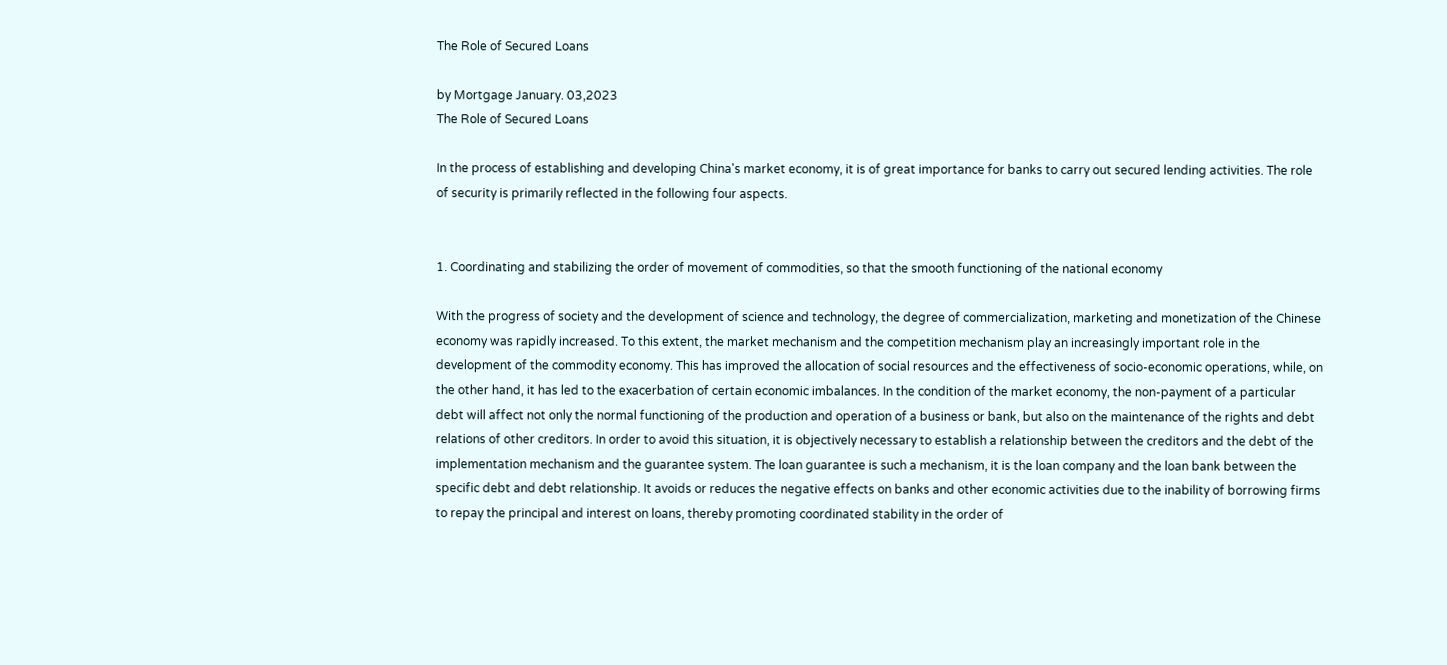The Role of Secured Loans

by Mortgage January. 03,2023
The Role of Secured Loans

In the process of establishing and developing China's market economy, it is of great importance for banks to carry out secured lending activities. The role of security is primarily reflected in the following four aspects.


1. Coordinating and stabilizing the order of movement of commodities, so that the smooth functioning of the national economy

With the progress of society and the development of science and technology, the degree of commercialization, marketing and monetization of the Chinese economy was rapidly increased. To this extent, the market mechanism and the competition mechanism play an increasingly important role in the development of the commodity economy. This has improved the allocation of social resources and the effectiveness of socio-economic operations, while, on the other hand, it has led to the exacerbation of certain economic imbalances. In the condition of the market economy, the non-payment of a particular debt will affect not only the normal functioning of the production and operation of a business or bank, but also on the maintenance of the rights and debt relations of other creditors. In order to avoid this situation, it is objectively necessary to establish a relationship between the creditors and the debt of the implementation mechanism and the guarantee system. The loan guarantee is such a mechanism, it is the loan company and the loan bank between the specific debt and debt relationship. It avoids or reduces the negative effects on banks and other economic activities due to the inability of borrowing firms to repay the principal and interest on loans, thereby promoting coordinated stability in the order of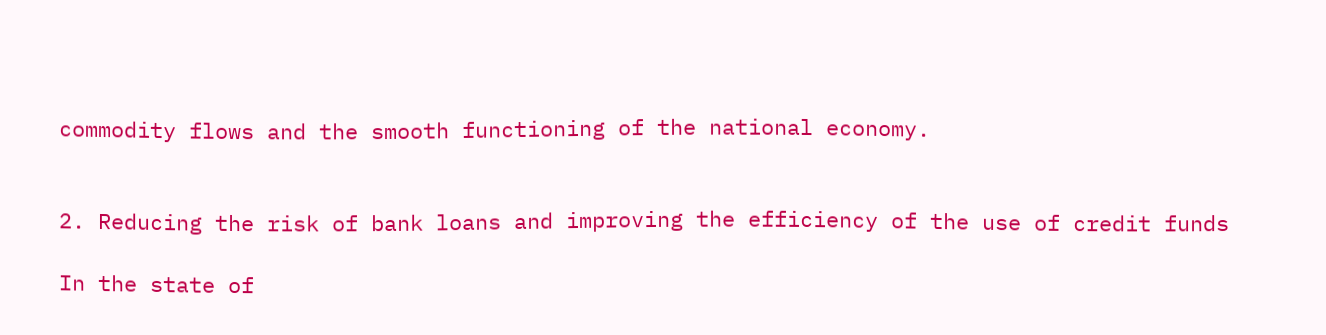commodity flows and the smooth functioning of the national economy.


2. Reducing the risk of bank loans and improving the efficiency of the use of credit funds

In the state of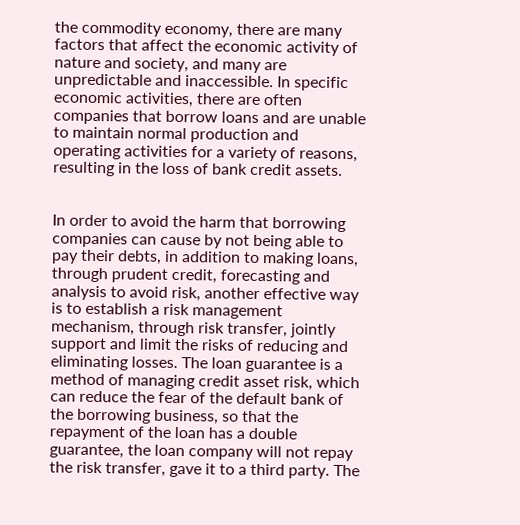the commodity economy, there are many factors that affect the economic activity of nature and society, and many are unpredictable and inaccessible. In specific economic activities, there are often companies that borrow loans and are unable to maintain normal production and operating activities for a variety of reasons, resulting in the loss of bank credit assets.


In order to avoid the harm that borrowing companies can cause by not being able to pay their debts, in addition to making loans, through prudent credit, forecasting and analysis to avoid risk, another effective way is to establish a risk management mechanism, through risk transfer, jointly support and limit the risks of reducing and eliminating losses. The loan guarantee is a method of managing credit asset risk, which can reduce the fear of the default bank of the borrowing business, so that the repayment of the loan has a double guarantee, the loan company will not repay the risk transfer, gave it to a third party. The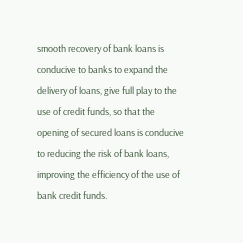smooth recovery of bank loans is conducive to banks to expand the delivery of loans, give full play to the use of credit funds, so that the opening of secured loans is conducive to reducing the risk of bank loans, improving the efficiency of the use of bank credit funds.